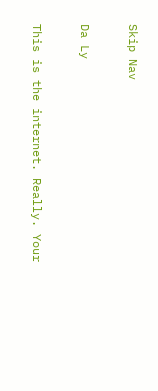Skip Nav

Da Ly

This is the internet. Really. Your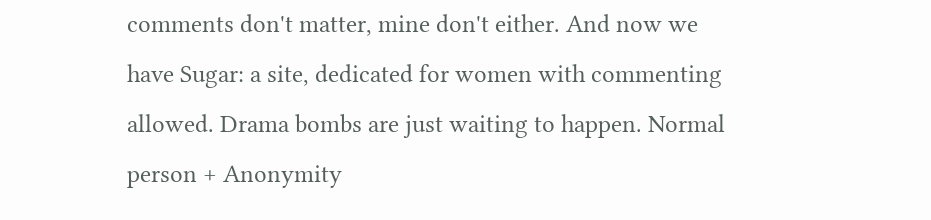comments don't matter, mine don't either. And now we have Sugar: a site, dedicated for women with commenting allowed. Drama bombs are just waiting to happen. Normal person + Anonymity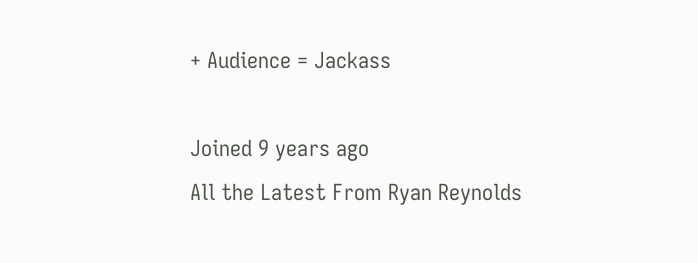+ Audience = Jackass

Joined 9 years ago
All the Latest From Ryan Reynolds